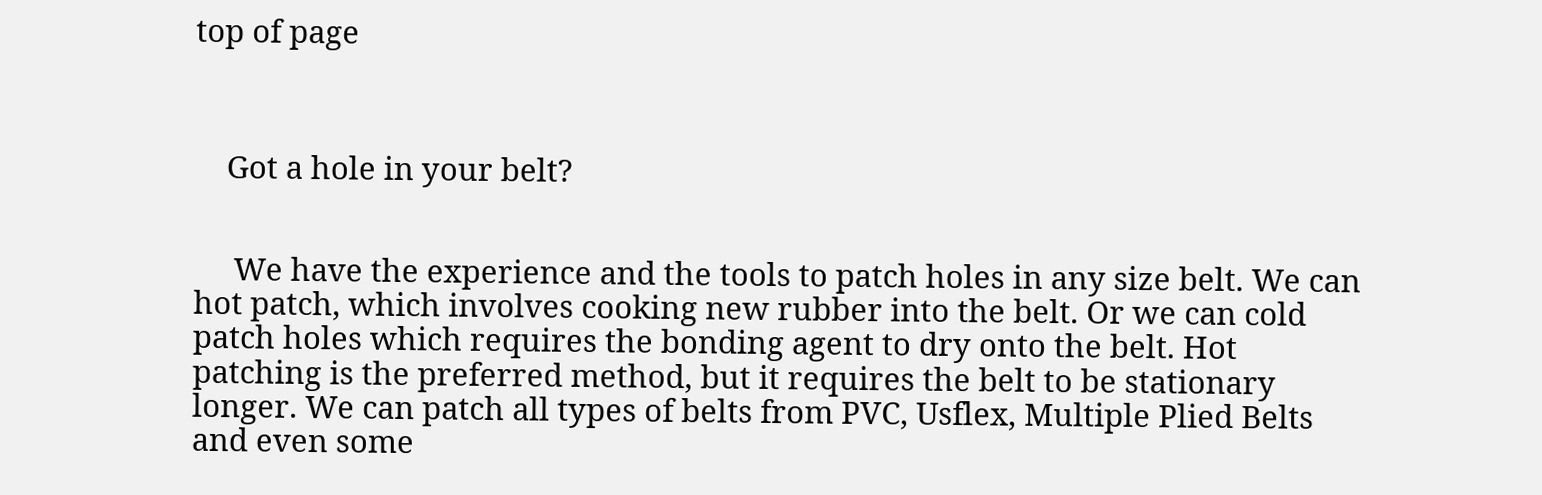top of page



    Got a hole in your belt?


     We have the experience and the tools to patch holes in any size belt. We can hot patch, which involves cooking new rubber into the belt. Or we can cold patch holes which requires the bonding agent to dry onto the belt. Hot patching is the preferred method, but it requires the belt to be stationary longer. We can patch all types of belts from PVC, Usflex, Multiple Plied Belts and even some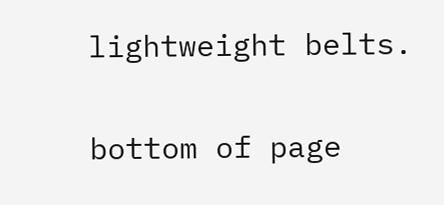lightweight belts.

bottom of page